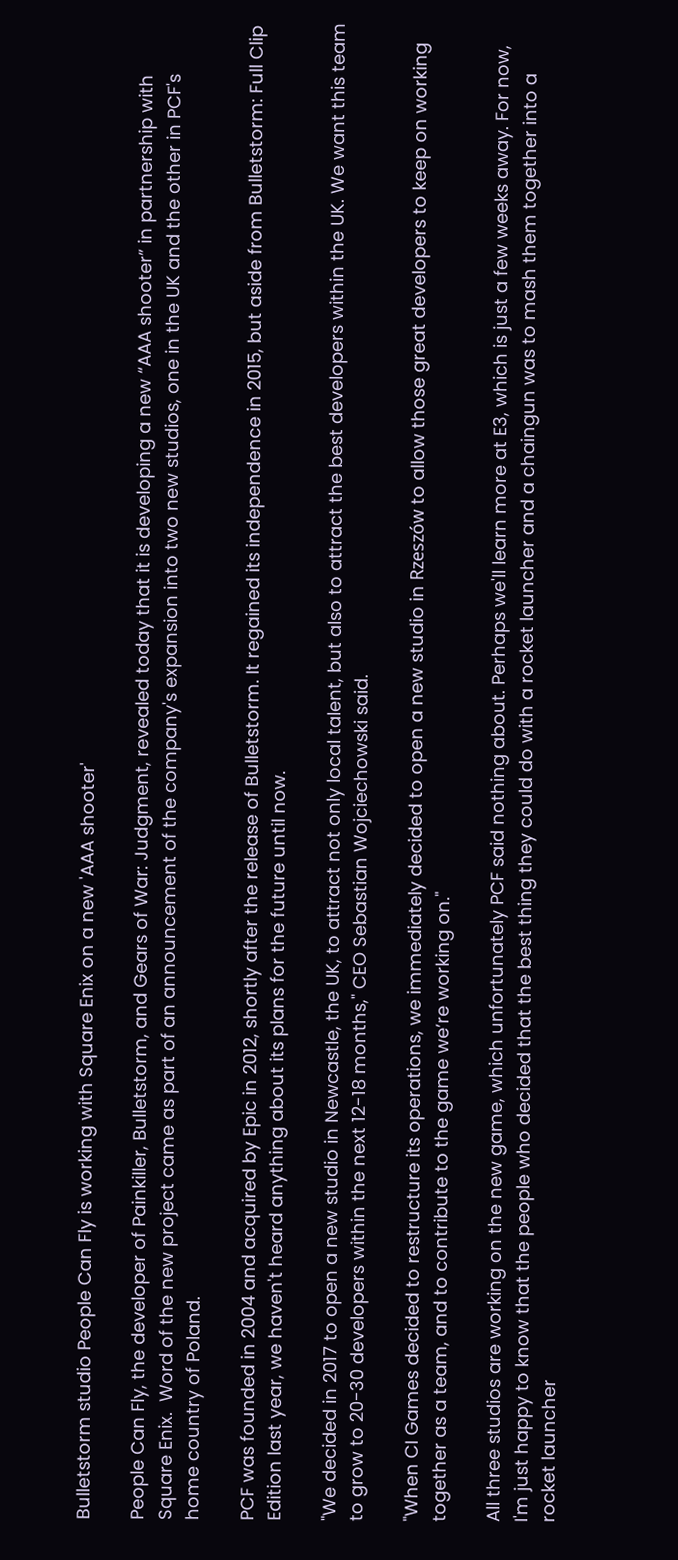Bulletstorm studio People Can Fly is working with Square Enix on a new 'AAA shooter'

People Can Fly, the developer of Painkiller, Bulletstorm, and Gears of War: Judgment, revealed today that it is developing a new “AAA shooter” in partnership with Square Enix.  Word of the new project came as part of an announcement of the company's expansion into two new studios, one in the UK and the other in PCF's home country of Poland.

PCF was founded in 2004 and acquired by Epic in 2012, shortly after the release of Bulletstorm. It regained its independence in 2015, but aside from Bulletstorm: Full Clip Edition last year, we haven't heard anything about its plans for the future until now.

"We decided in 2017 to open a new studio in Newcastle, the UK, to attract not only local talent, but also to attract the best developers within the UK. We want this team to grow to 20-30 developers within the next 12-18 months," CEO Sebastian Wojciechowski said.

"When CI Games decided to restructure its operations, we immediately decided to open a new studio in Rzeszów to allow those great developers to keep on working together as a team, and to contribute to the game we’re working on."

All three studios are working on the new game, which unfortunately PCF said nothing about. Perhaps we'll learn more at E3, which is just a few weeks away. For now, I'm just happy to know that the people who decided that the best thing they could do with a rocket launcher and a chaingun was to mash them together into a rocket launcher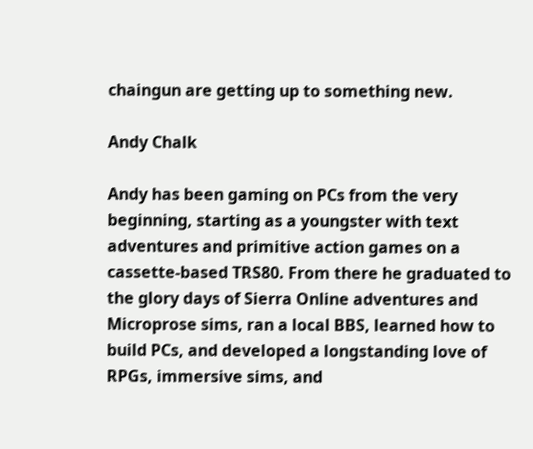chaingun are getting up to something new.

Andy Chalk

Andy has been gaming on PCs from the very beginning, starting as a youngster with text adventures and primitive action games on a cassette-based TRS80. From there he graduated to the glory days of Sierra Online adventures and Microprose sims, ran a local BBS, learned how to build PCs, and developed a longstanding love of RPGs, immersive sims, and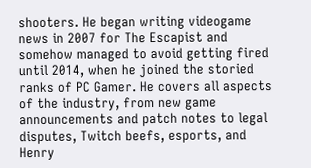shooters. He began writing videogame news in 2007 for The Escapist and somehow managed to avoid getting fired until 2014, when he joined the storied ranks of PC Gamer. He covers all aspects of the industry, from new game announcements and patch notes to legal disputes, Twitch beefs, esports, and Henry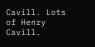Cavill. Lots of Henry Cavill.